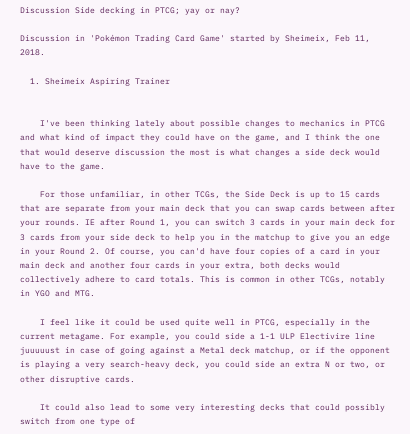Discussion Side decking in PTCG; yay or nay?

Discussion in 'Pokémon Trading Card Game' started by Sheimeix, Feb 11, 2018.

  1. Sheimeix Aspiring Trainer


    I've been thinking lately about possible changes to mechanics in PTCG and what kind of impact they could have on the game, and I think the one that would deserve discussion the most is what changes a side deck would have to the game.

    For those unfamiliar, in other TCGs, the Side Deck is up to 15 cards that are separate from your main deck that you can swap cards between after your rounds. IE after Round 1, you can switch 3 cards in your main deck for 3 cards from your side deck to help you in the matchup to give you an edge in your Round 2. Of course, you can'd have four copies of a card in your main deck and another four cards in your extra, both decks would collectively adhere to card totals. This is common in other TCGs, notably in YGO and MTG.

    I feel like it could be used quite well in PTCG, especially in the current metagame. For example, you could side a 1-1 ULP Electivire line juuuuust in case of going against a Metal deck matchup, or if the opponent is playing a very search-heavy deck, you could side an extra N or two, or other disruptive cards.

    It could also lead to some very interesting decks that could possibly switch from one type of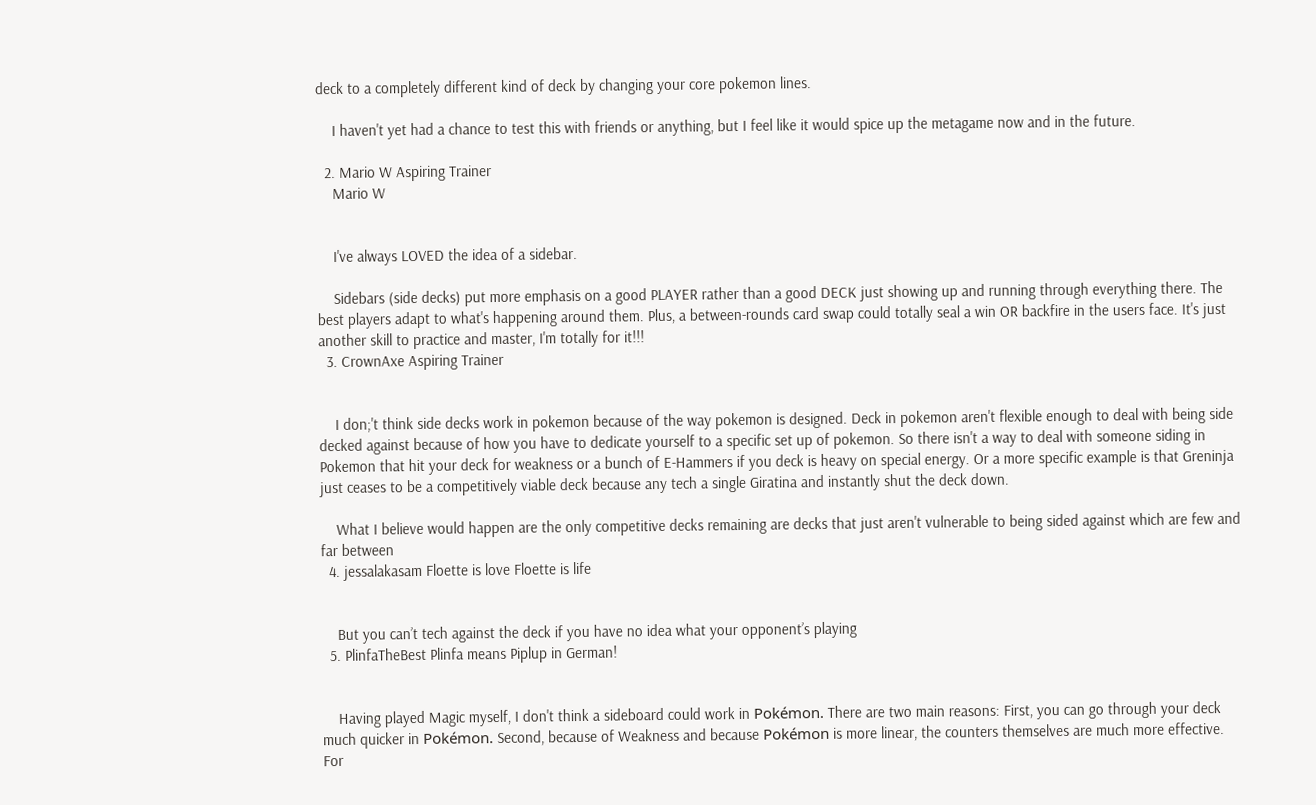deck to a completely different kind of deck by changing your core pokemon lines.

    I haven't yet had a chance to test this with friends or anything, but I feel like it would spice up the metagame now and in the future.

  2. Mario W Aspiring Trainer
    Mario W


    I've always LOVED the idea of a sidebar.

    Sidebars (side decks) put more emphasis on a good PLAYER rather than a good DECK just showing up and running through everything there. The best players adapt to what's happening around them. Plus, a between-rounds card swap could totally seal a win OR backfire in the users face. It's just another skill to practice and master, I'm totally for it!!!
  3. CrownAxe Aspiring Trainer


    I don;'t think side decks work in pokemon because of the way pokemon is designed. Deck in pokemon aren't flexible enough to deal with being side decked against because of how you have to dedicate yourself to a specific set up of pokemon. So there isn't a way to deal with someone siding in Pokemon that hit your deck for weakness or a bunch of E-Hammers if you deck is heavy on special energy. Or a more specific example is that Greninja just ceases to be a competitively viable deck because any tech a single Giratina and instantly shut the deck down.

    What I believe would happen are the only competitive decks remaining are decks that just aren't vulnerable to being sided against which are few and far between
  4. jessalakasam Floette is love Floette is life


    But you can’t tech against the deck if you have no idea what your opponent’s playing
  5. PlinfaTheBest Plinfa means Piplup in German!


    Having played Magic myself, I don't think a sideboard could work in Pokémon. There are two main reasons: First, you can go through your deck much quicker in Pokémon. Second, because of Weakness and because Pokémon is more linear, the counters themselves are much more effective. For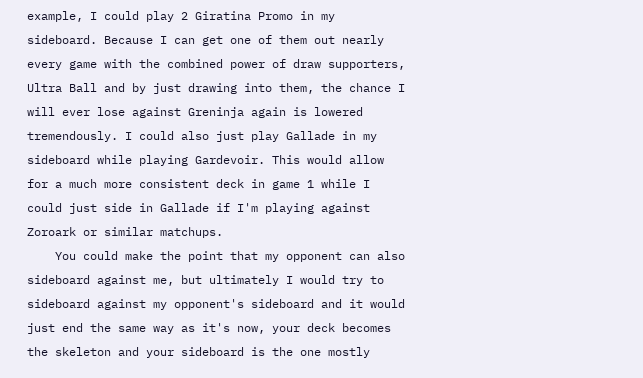example, I could play 2 Giratina Promo in my sideboard. Because I can get one of them out nearly every game with the combined power of draw supporters, Ultra Ball and by just drawing into them, the chance I will ever lose against Greninja again is lowered tremendously. I could also just play Gallade in my sideboard while playing Gardevoir. This would allow for a much more consistent deck in game 1 while I could just side in Gallade if I'm playing against Zoroark or similar matchups.
    You could make the point that my opponent can also sideboard against me, but ultimately I would try to sideboard against my opponent's sideboard and it would just end the same way as it's now, your deck becomes the skeleton and your sideboard is the one mostly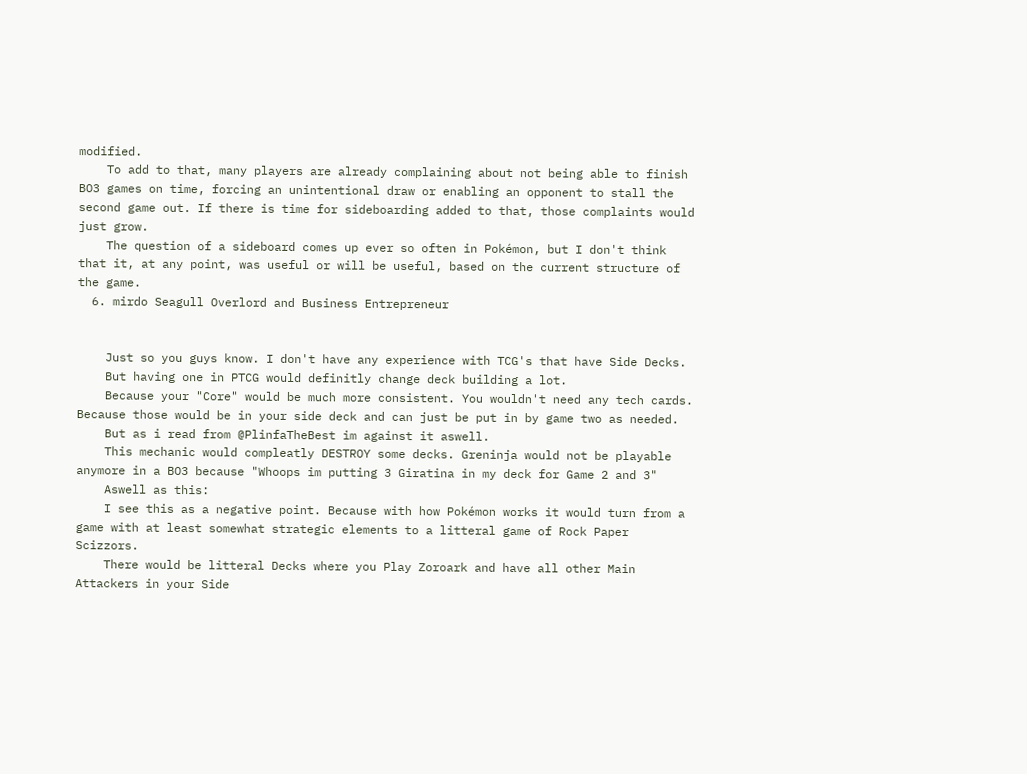modified.
    To add to that, many players are already complaining about not being able to finish BO3 games on time, forcing an unintentional draw or enabling an opponent to stall the second game out. If there is time for sideboarding added to that, those complaints would just grow.
    The question of a sideboard comes up ever so often in Pokémon, but I don't think that it, at any point, was useful or will be useful, based on the current structure of the game.
  6. mirdo Seagull Overlord and Business Entrepreneur


    Just so you guys know. I don't have any experience with TCG's that have Side Decks.
    But having one in PTCG would definitly change deck building a lot.
    Because your "Core" would be much more consistent. You wouldn't need any tech cards. Because those would be in your side deck and can just be put in by game two as needed.
    But as i read from @PlinfaTheBest im against it aswell.
    This mechanic would compleatly DESTROY some decks. Greninja would not be playable anymore in a BO3 because "Whoops im putting 3 Giratina in my deck for Game 2 and 3"
    Aswell as this:
    I see this as a negative point. Because with how Pokémon works it would turn from a game with at least somewhat strategic elements to a litteral game of Rock Paper Scizzors.
    There would be litteral Decks where you Play Zoroark and have all other Main Attackers in your Side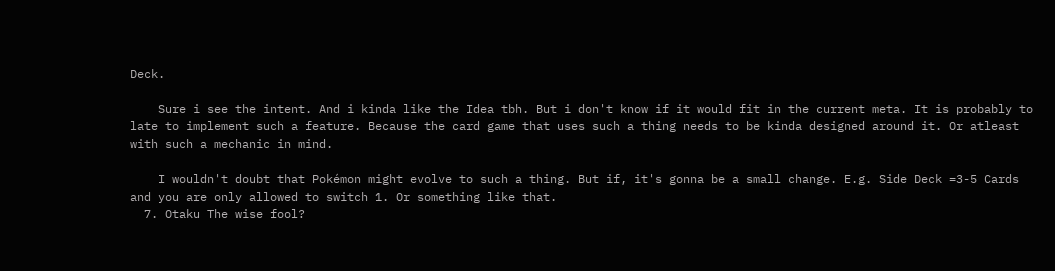Deck.

    Sure i see the intent. And i kinda like the Idea tbh. But i don't know if it would fit in the current meta. It is probably to late to implement such a feature. Because the card game that uses such a thing needs to be kinda designed around it. Or atleast with such a mechanic in mind.

    I wouldn't doubt that Pokémon might evolve to such a thing. But if, it's gonna be a small change. E.g. Side Deck =3-5 Cards and you are only allowed to switch 1. Or something like that.
  7. Otaku The wise fool?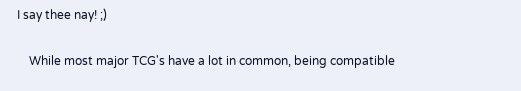I say thee nay! ;)

    While most major TCG's have a lot in common, being compatible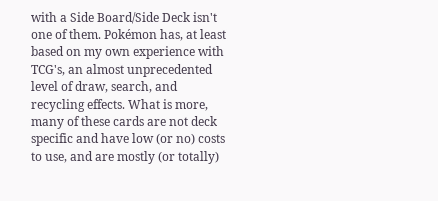with a Side Board/Side Deck isn't one of them. Pokémon has, at least based on my own experience with TCG's, an almost unprecedented level of draw, search, and recycling effects. What is more, many of these cards are not deck specific and have low (or no) costs to use, and are mostly (or totally)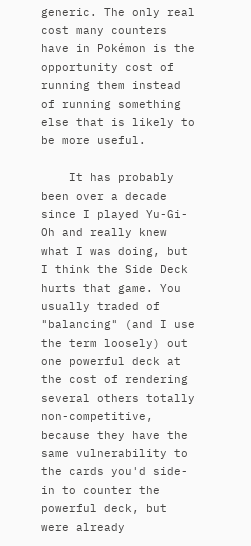generic. The only real cost many counters have in Pokémon is the opportunity cost of running them instead of running something else that is likely to be more useful.

    It has probably been over a decade since I played Yu-Gi-Oh and really knew what I was doing, but I think the Side Deck hurts that game. You usually traded of "balancing" (and I use the term loosely) out one powerful deck at the cost of rendering several others totally non-competitive, because they have the same vulnerability to the cards you'd side-in to counter the powerful deck, but were already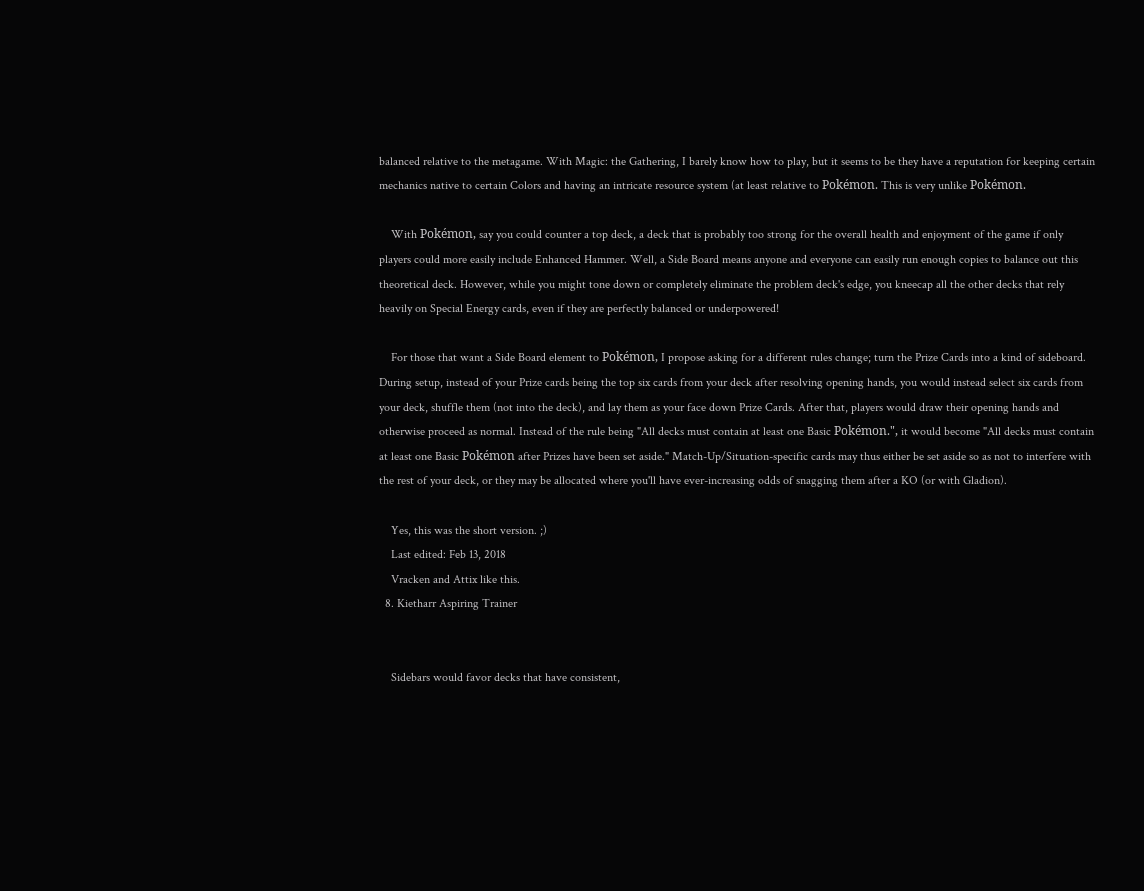balanced relative to the metagame. With Magic: the Gathering, I barely know how to play, but it seems to be they have a reputation for keeping certain mechanics native to certain Colors and having an intricate resource system (at least relative to Pokémon. This is very unlike Pokémon.

    With Pokémon, say you could counter a top deck, a deck that is probably too strong for the overall health and enjoyment of the game if only players could more easily include Enhanced Hammer. Well, a Side Board means anyone and everyone can easily run enough copies to balance out this theoretical deck. However, while you might tone down or completely eliminate the problem deck's edge, you kneecap all the other decks that rely heavily on Special Energy cards, even if they are perfectly balanced or underpowered!

    For those that want a Side Board element to Pokémon, I propose asking for a different rules change; turn the Prize Cards into a kind of sideboard. During setup, instead of your Prize cards being the top six cards from your deck after resolving opening hands, you would instead select six cards from your deck, shuffle them (not into the deck), and lay them as your face down Prize Cards. After that, players would draw their opening hands and otherwise proceed as normal. Instead of the rule being "All decks must contain at least one Basic Pokémon.", it would become "All decks must contain at least one Basic Pokémon after Prizes have been set aside." Match-Up/Situation-specific cards may thus either be set aside so as not to interfere with the rest of your deck, or they may be allocated where you'll have ever-increasing odds of snagging them after a KO (or with Gladion).

    Yes, this was the short version. ;)
    Last edited: Feb 13, 2018
    Vracken and Attix like this.
  8. Kietharr Aspiring Trainer


    Sidebars would favor decks that have consistent,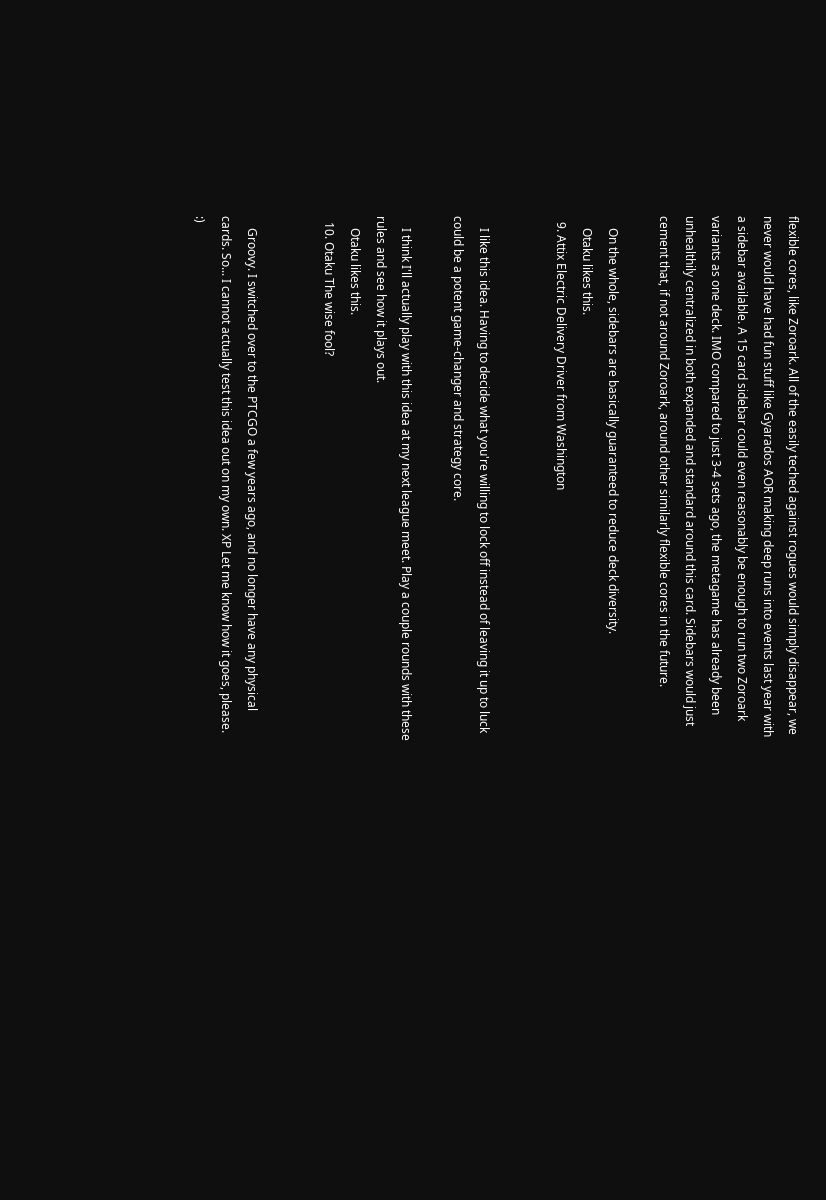flexible cores, like Zoroark. All of the easily teched against rogues would simply disappear, we never would have had fun stuff like Gyarados AOR making deep runs into events last year with a sidebar available. A 15 card sidebar could even reasonably be enough to run two Zoroark variants as one deck. IMO compared to just 3-4 sets ago, the metagame has already been unhealthily centralized in both expanded and standard around this card. Sidebars would just cement that, if not around Zoroark, around other similarly flexible cores in the future.

    On the whole, sidebars are basically guaranteed to reduce deck diversity.
    Otaku likes this.
  9. Attix Electric Delivery Driver from Washington


    I like this idea. Having to decide what you're willing to lock off instead of leaving it up to luck could be a potent game-changer and strategy core.

    I think I'll actually play with this idea at my next league meet. Play a couple rounds with these rules and see how it plays out.
    Otaku likes this.
  10. Otaku The wise fool?


    Groovy. I switched over to the PTCGO a few years ago, and no longer have any physical cards. So... I cannot actually test this idea out on my own. XP Let me know how it goes, please. :)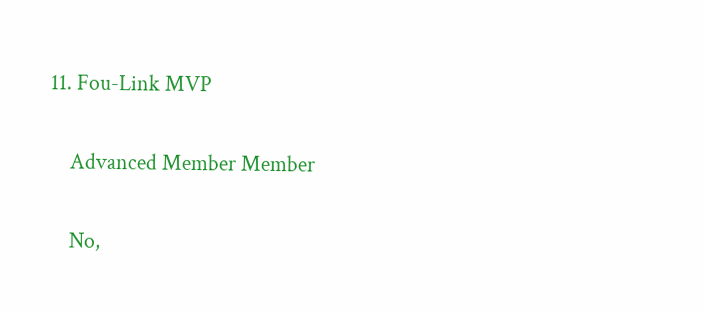11. Fou-Link MVP

    Advanced Member Member

    No,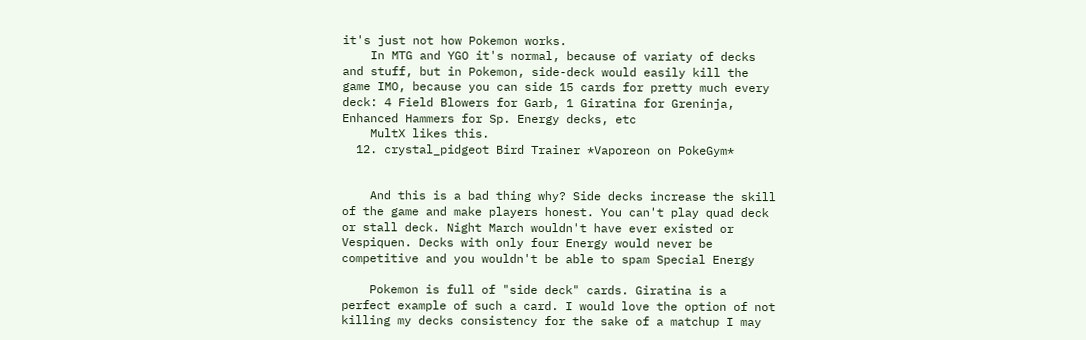it's just not how Pokemon works.
    In MTG and YGO it's normal, because of variaty of decks and stuff, but in Pokemon, side-deck would easily kill the game IMO, because you can side 15 cards for pretty much every deck: 4 Field Blowers for Garb, 1 Giratina for Greninja, Enhanced Hammers for Sp. Energy decks, etc
    MultX likes this.
  12. crystal_pidgeot Bird Trainer *Vaporeon on PokeGym*


    And this is a bad thing why? Side decks increase the skill of the game and make players honest. You can't play quad deck or stall deck. Night March wouldn't have ever existed or Vespiquen. Decks with only four Energy would never be competitive and you wouldn't be able to spam Special Energy

    Pokemon is full of "side deck" cards. Giratina is a perfect example of such a card. I would love the option of not killing my decks consistency for the sake of a matchup I may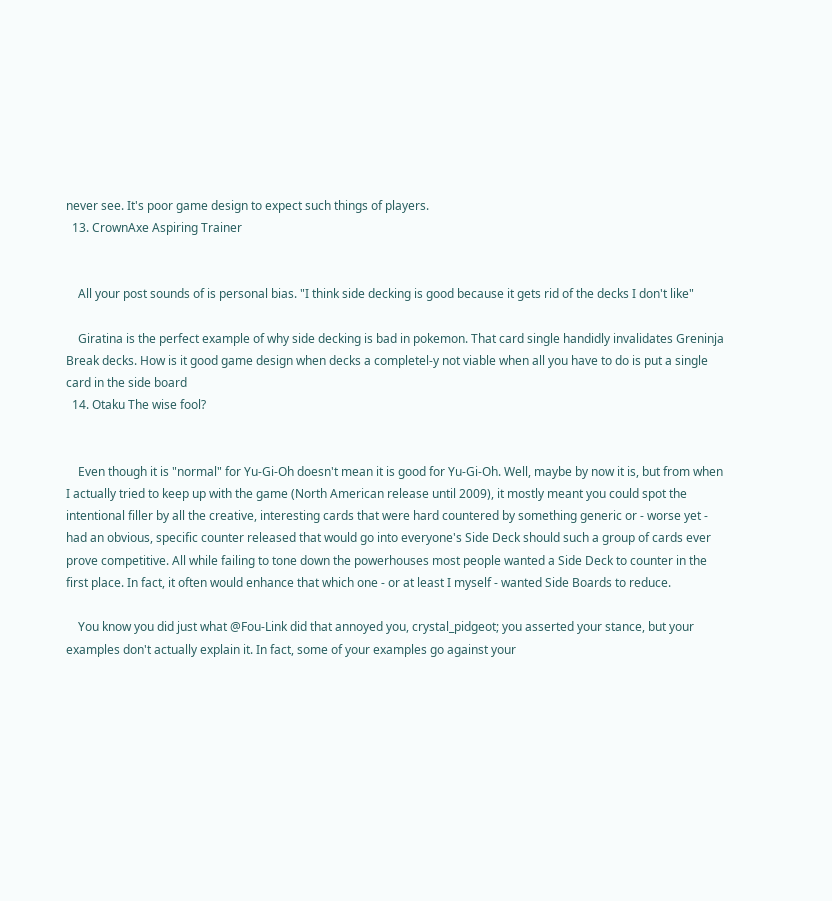never see. It's poor game design to expect such things of players.
  13. CrownAxe Aspiring Trainer


    All your post sounds of is personal bias. "I think side decking is good because it gets rid of the decks I don't like"

    Giratina is the perfect example of why side decking is bad in pokemon. That card single handidly invalidates Greninja Break decks. How is it good game design when decks a completel-y not viable when all you have to do is put a single card in the side board
  14. Otaku The wise fool?


    Even though it is "normal" for Yu-Gi-Oh doesn't mean it is good for Yu-Gi-Oh. Well, maybe by now it is, but from when I actually tried to keep up with the game (North American release until 2009), it mostly meant you could spot the intentional filler by all the creative, interesting cards that were hard countered by something generic or - worse yet - had an obvious, specific counter released that would go into everyone's Side Deck should such a group of cards ever prove competitive. All while failing to tone down the powerhouses most people wanted a Side Deck to counter in the first place. In fact, it often would enhance that which one - or at least I myself - wanted Side Boards to reduce.

    You know you did just what @Fou-Link did that annoyed you, crystal_pidgeot; you asserted your stance, but your examples don't actually explain it. In fact, some of your examples go against your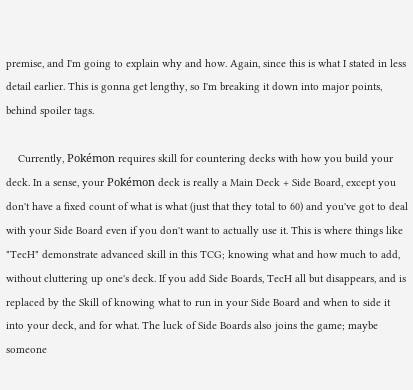premise, and I'm going to explain why and how. Again, since this is what I stated in less detail earlier. This is gonna get lengthy, so I'm breaking it down into major points, behind spoiler tags.

    Currently, Pokémon requires skill for countering decks with how you build your deck. In a sense, your Pokémon deck is really a Main Deck + Side Board, except you don't have a fixed count of what is what (just that they total to 60) and you've got to deal with your Side Board even if you don't want to actually use it. This is where things like "TecH" demonstrate advanced skill in this TCG; knowing what and how much to add, without cluttering up one's deck. If you add Side Boards, TecH all but disappears, and is replaced by the Skill of knowing what to run in your Side Board and when to side it into your deck, and for what. The luck of Side Boards also joins the game; maybe someone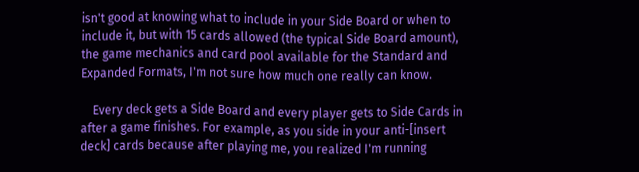isn't good at knowing what to include in your Side Board or when to include it, but with 15 cards allowed (the typical Side Board amount), the game mechanics and card pool available for the Standard and Expanded Formats, I'm not sure how much one really can know.

    Every deck gets a Side Board and every player gets to Side Cards in after a game finishes. For example, as you side in your anti-[insert deck] cards because after playing me, you realized I'm running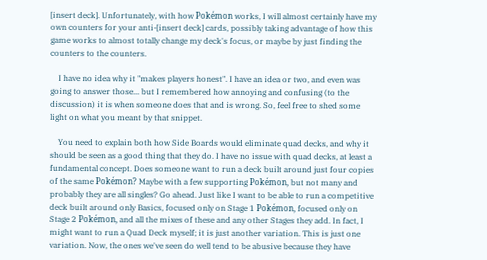[insert deck]. Unfortunately, with how Pokémon works, I will almost certainly have my own counters for your anti-[insert deck] cards, possibly taking advantage of how this game works to almost totally change my deck's focus, or maybe by just finding the counters to the counters.

    I have no idea why it "makes players honest". I have an idea or two, and even was going to answer those... but I remembered how annoying and confusing (to the discussion) it is when someone does that and is wrong. So, feel free to shed some light on what you meant by that snippet.

    You need to explain both how Side Boards would eliminate quad decks, and why it should be seen as a good thing that they do. I have no issue with quad decks, at least a fundamental concept. Does someone want to run a deck built around just four copies of the same Pokémon? Maybe with a few supporting Pokémon, but not many and probably they are all singles? Go ahead. Just like I want to be able to run a competitive deck built around only Basics, focused only on Stage 1 Pokémon, focused only on Stage 2 Pokémon, and all the mixes of these and any other Stages they add. In fact, I might want to run a Quad Deck myself; it is just another variation. This is just one variation. Now, the ones we've seen do well tend to be abusive because they have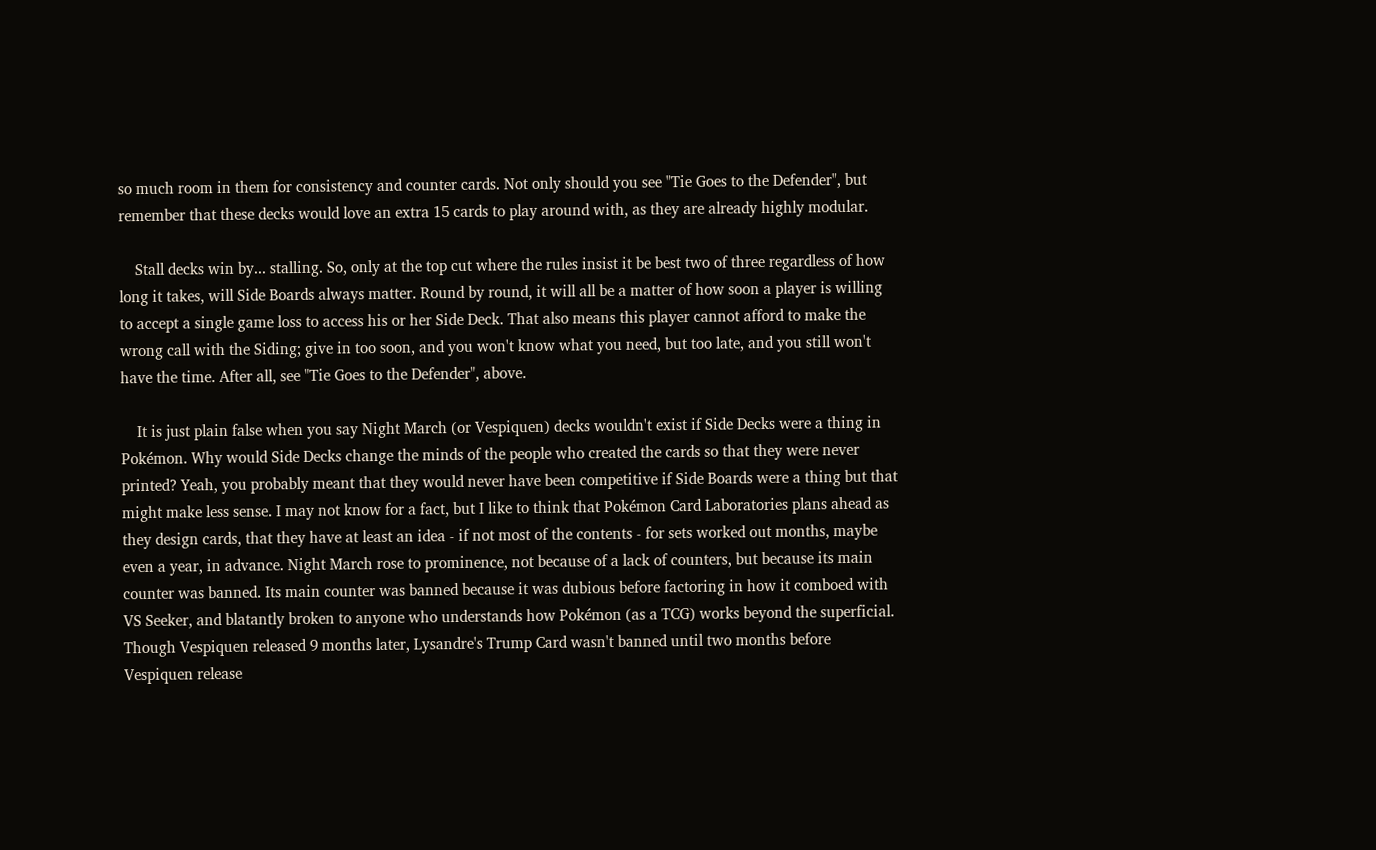so much room in them for consistency and counter cards. Not only should you see "Tie Goes to the Defender", but remember that these decks would love an extra 15 cards to play around with, as they are already highly modular.

    Stall decks win by... stalling. So, only at the top cut where the rules insist it be best two of three regardless of how long it takes, will Side Boards always matter. Round by round, it will all be a matter of how soon a player is willing to accept a single game loss to access his or her Side Deck. That also means this player cannot afford to make the wrong call with the Siding; give in too soon, and you won't know what you need, but too late, and you still won't have the time. After all, see "Tie Goes to the Defender", above.

    It is just plain false when you say Night March (or Vespiquen) decks wouldn't exist if Side Decks were a thing in Pokémon. Why would Side Decks change the minds of the people who created the cards so that they were never printed? Yeah, you probably meant that they would never have been competitive if Side Boards were a thing but that might make less sense. I may not know for a fact, but I like to think that Pokémon Card Laboratories plans ahead as they design cards, that they have at least an idea - if not most of the contents - for sets worked out months, maybe even a year, in advance. Night March rose to prominence, not because of a lack of counters, but because its main counter was banned. Its main counter was banned because it was dubious before factoring in how it comboed with VS Seeker, and blatantly broken to anyone who understands how Pokémon (as a TCG) works beyond the superficial. Though Vespiquen released 9 months later, Lysandre's Trump Card wasn't banned until two months before Vespiquen release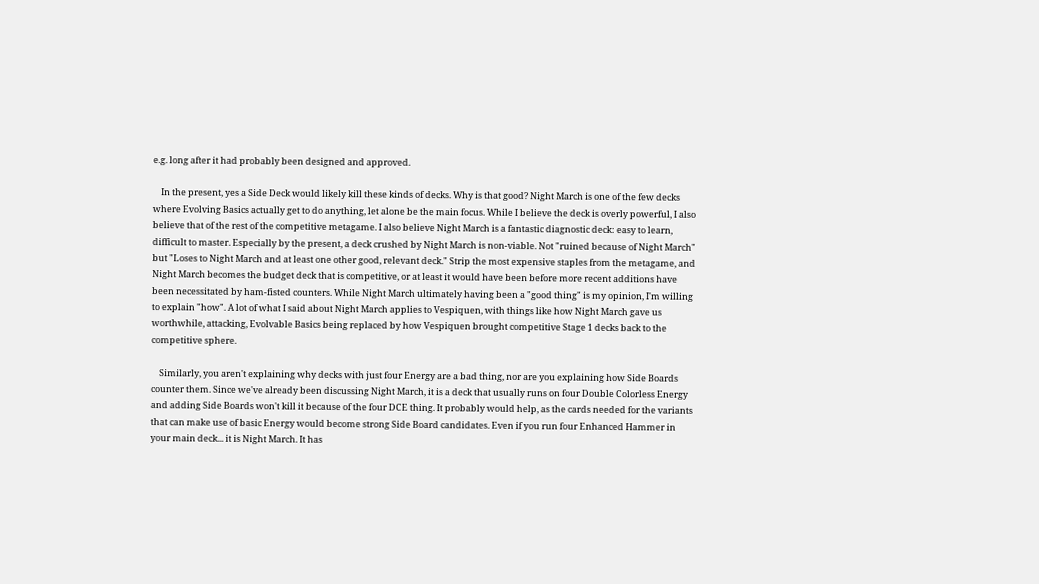e.g. long after it had probably been designed and approved.

    In the present, yes a Side Deck would likely kill these kinds of decks. Why is that good? Night March is one of the few decks where Evolving Basics actually get to do anything, let alone be the main focus. While I believe the deck is overly powerful, I also believe that of the rest of the competitive metagame. I also believe Night March is a fantastic diagnostic deck: easy to learn, difficult to master. Especially by the present, a deck crushed by Night March is non-viable. Not "ruined because of Night March" but "Loses to Night March and at least one other good, relevant deck." Strip the most expensive staples from the metagame, and Night March becomes the budget deck that is competitive, or at least it would have been before more recent additions have been necessitated by ham-fisted counters. While Night March ultimately having been a "good thing" is my opinion, I'm willing to explain "how". A lot of what I said about Night March applies to Vespiquen, with things like how Night March gave us worthwhile, attacking, Evolvable Basics being replaced by how Vespiquen brought competitive Stage 1 decks back to the competitive sphere.

    Similarly, you aren't explaining why decks with just four Energy are a bad thing, nor are you explaining how Side Boards counter them. Since we've already been discussing Night March, it is a deck that usually runs on four Double Colorless Energy and adding Side Boards won't kill it because of the four DCE thing. It probably would help, as the cards needed for the variants that can make use of basic Energy would become strong Side Board candidates. Even if you run four Enhanced Hammer in your main deck... it is Night March. It has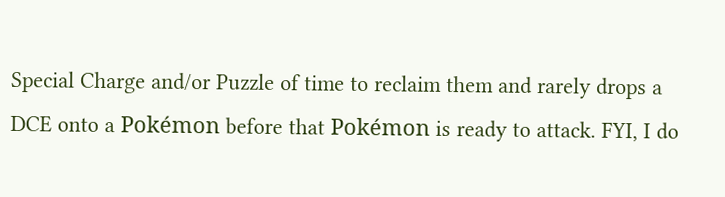Special Charge and/or Puzzle of time to reclaim them and rarely drops a DCE onto a Pokémon before that Pokémon is ready to attack. FYI, I do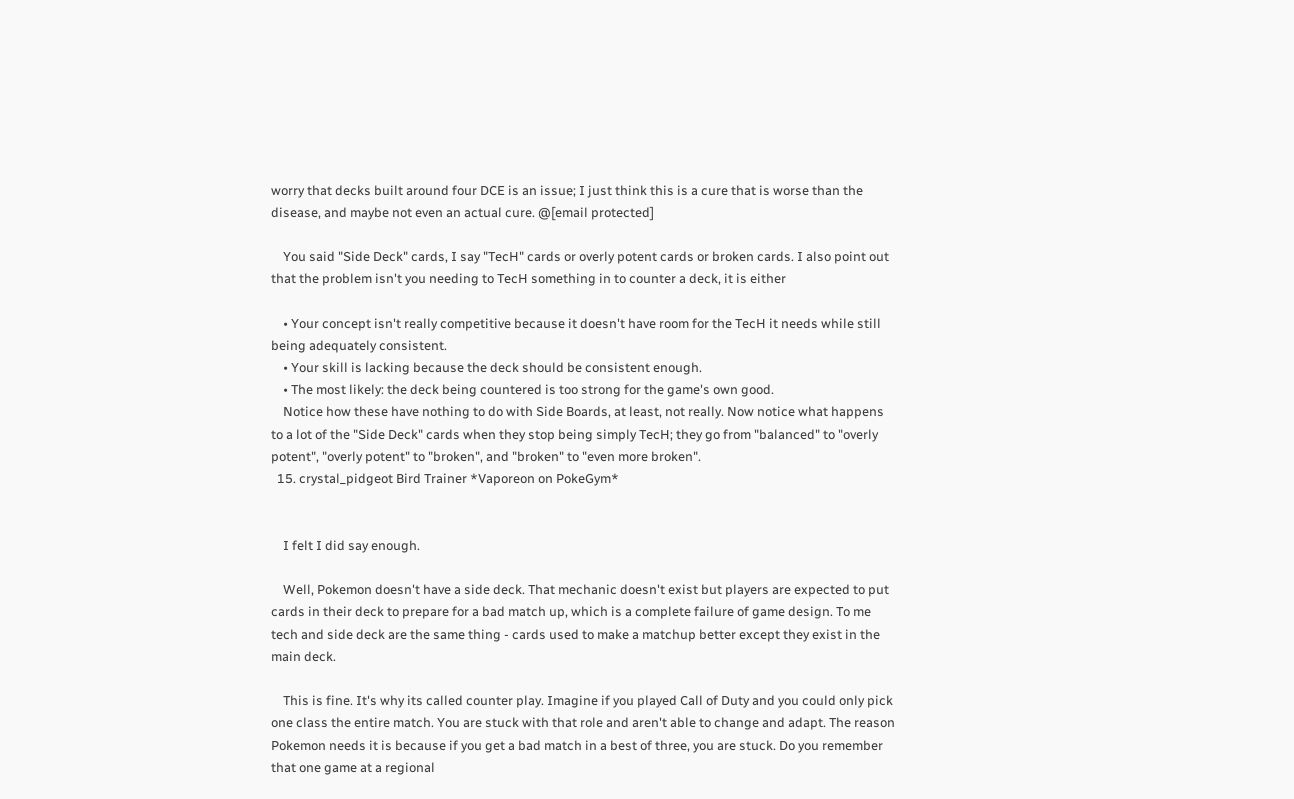worry that decks built around four DCE is an issue; I just think this is a cure that is worse than the disease, and maybe not even an actual cure. @[email protected]

    You said "Side Deck" cards, I say "TecH" cards or overly potent cards or broken cards. I also point out that the problem isn't you needing to TecH something in to counter a deck, it is either

    • Your concept isn't really competitive because it doesn't have room for the TecH it needs while still being adequately consistent.
    • Your skill is lacking because the deck should be consistent enough.
    • The most likely: the deck being countered is too strong for the game's own good.
    Notice how these have nothing to do with Side Boards, at least, not really. Now notice what happens to a lot of the "Side Deck" cards when they stop being simply TecH; they go from "balanced" to "overly potent", "overly potent" to "broken", and "broken" to "even more broken".
  15. crystal_pidgeot Bird Trainer *Vaporeon on PokeGym*


    I felt I did say enough.

    Well, Pokemon doesn't have a side deck. That mechanic doesn't exist but players are expected to put cards in their deck to prepare for a bad match up, which is a complete failure of game design. To me tech and side deck are the same thing - cards used to make a matchup better except they exist in the main deck.

    This is fine. It's why its called counter play. Imagine if you played Call of Duty and you could only pick one class the entire match. You are stuck with that role and aren't able to change and adapt. The reason Pokemon needs it is because if you get a bad match in a best of three, you are stuck. Do you remember that one game at a regional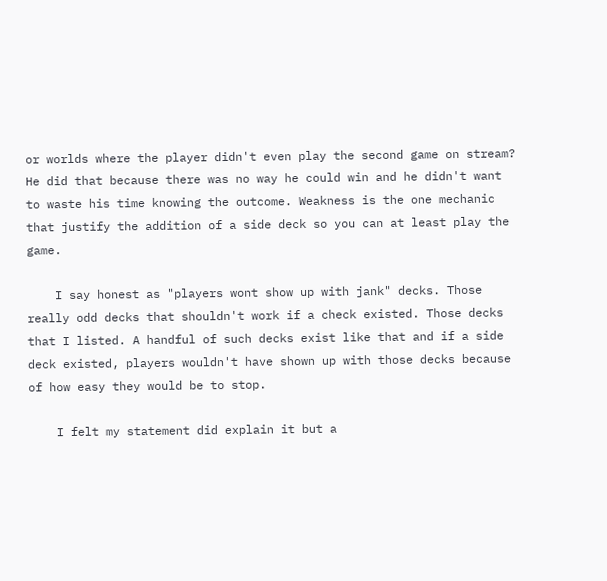or worlds where the player didn't even play the second game on stream? He did that because there was no way he could win and he didn't want to waste his time knowing the outcome. Weakness is the one mechanic that justify the addition of a side deck so you can at least play the game.

    I say honest as "players wont show up with jank" decks. Those really odd decks that shouldn't work if a check existed. Those decks that I listed. A handful of such decks exist like that and if a side deck existed, players wouldn't have shown up with those decks because of how easy they would be to stop.

    I felt my statement did explain it but a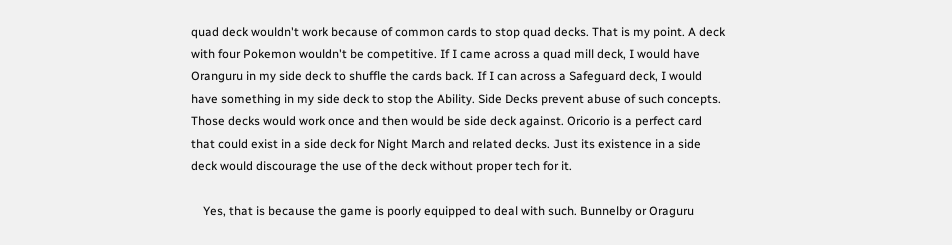quad deck wouldn't work because of common cards to stop quad decks. That is my point. A deck with four Pokemon wouldn't be competitive. If I came across a quad mill deck, I would have Oranguru in my side deck to shuffle the cards back. If I can across a Safeguard deck, I would have something in my side deck to stop the Ability. Side Decks prevent abuse of such concepts. Those decks would work once and then would be side deck against. Oricorio is a perfect card that could exist in a side deck for Night March and related decks. Just its existence in a side deck would discourage the use of the deck without proper tech for it.

    Yes, that is because the game is poorly equipped to deal with such. Bunnelby or Oraguru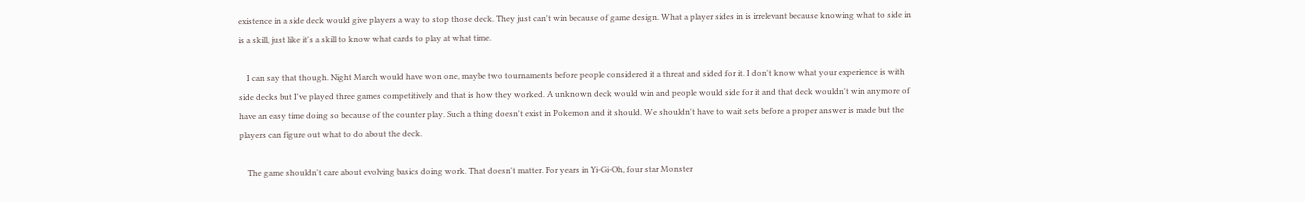existence in a side deck would give players a way to stop those deck. They just can't win because of game design. What a player sides in is irrelevant because knowing what to side in is a skill, just like it's a skill to know what cards to play at what time.

    I can say that though. Night March would have won one, maybe two tournaments before people considered it a threat and sided for it. I don't know what your experience is with side decks but I've played three games competitively and that is how they worked. A unknown deck would win and people would side for it and that deck wouldn't win anymore of have an easy time doing so because of the counter play. Such a thing doesn't exist in Pokemon and it should. We shouldn't have to wait sets before a proper answer is made but the players can figure out what to do about the deck.

    The game shouldn't care about evolving basics doing work. That doesn't matter. For years in Yi-Gi-Oh, four star Monster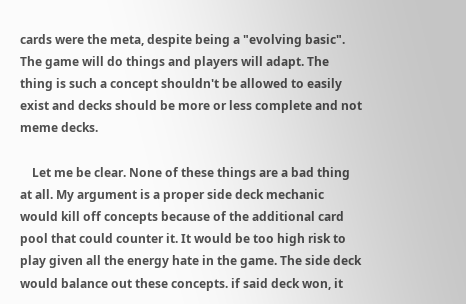cards were the meta, despite being a "evolving basic". The game will do things and players will adapt. The thing is such a concept shouldn't be allowed to easily exist and decks should be more or less complete and not meme decks.

    Let me be clear. None of these things are a bad thing at all. My argument is a proper side deck mechanic would kill off concepts because of the additional card pool that could counter it. It would be too high risk to play given all the energy hate in the game. The side deck would balance out these concepts. if said deck won, it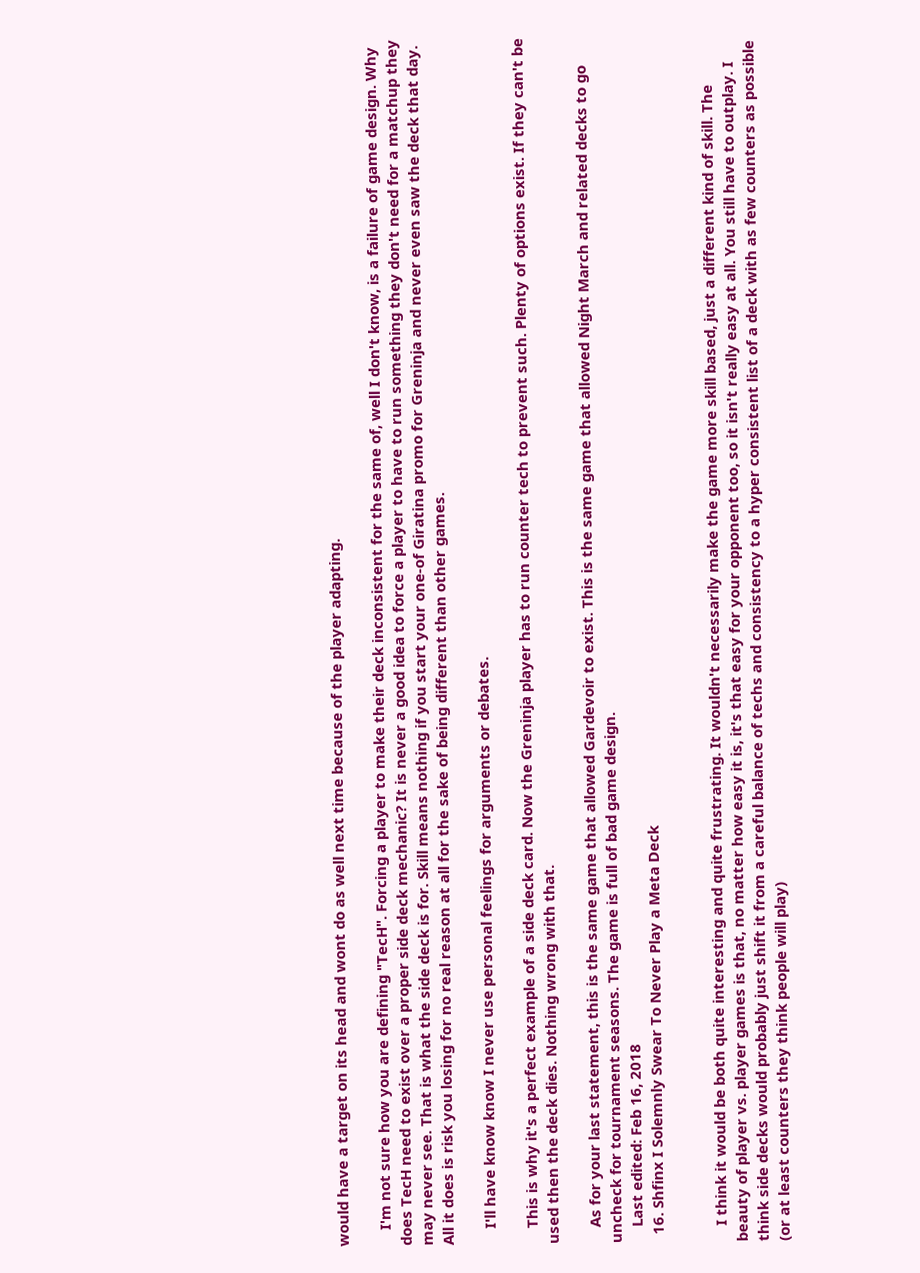would have a target on its head and wont do as well next time because of the player adapting.

    I'm not sure how you are defining "TecH". Forcing a player to make their deck inconsistent for the same of, well I don't know, is a failure of game design. Why does TecH need to exist over a proper side deck mechanic? It is never a good idea to force a player to have to run something they don't need for a matchup they may never see. That is what the side deck is for. Skill means nothing if you start your one-of Giratina promo for Greninja and never even saw the deck that day. All it does is risk you losing for no real reason at all for the sake of being different than other games.

    I'll have know know I never use personal feelings for arguments or debates.

    This is why it's a perfect example of a side deck card. Now the Greninja player has to run counter tech to prevent such. Plenty of options exist. If they can't be used then the deck dies. Nothing wrong with that.

    As for your last statement, this is the same game that allowed Gardevoir to exist. This is the same game that allowed Night March and related decks to go uncheck for tournament seasons. The game is full of bad game design.
    Last edited: Feb 16, 2018
  16. Shfinx I Solemnly Swear To Never Play a Meta Deck


    I think it would be both quite interesting and quite frustrating. It wouldn't necessarily make the game more skill based, just a different kind of skill. The beauty of player vs. player games is that, no matter how easy it is, it's that easy for your opponent too, so it isn't really easy at all. You still have to outplay. I think side decks would probably just shift it from a careful balance of techs and consistency to a hyper consistent list of a deck with as few counters as possible (or at least counters they think people will play)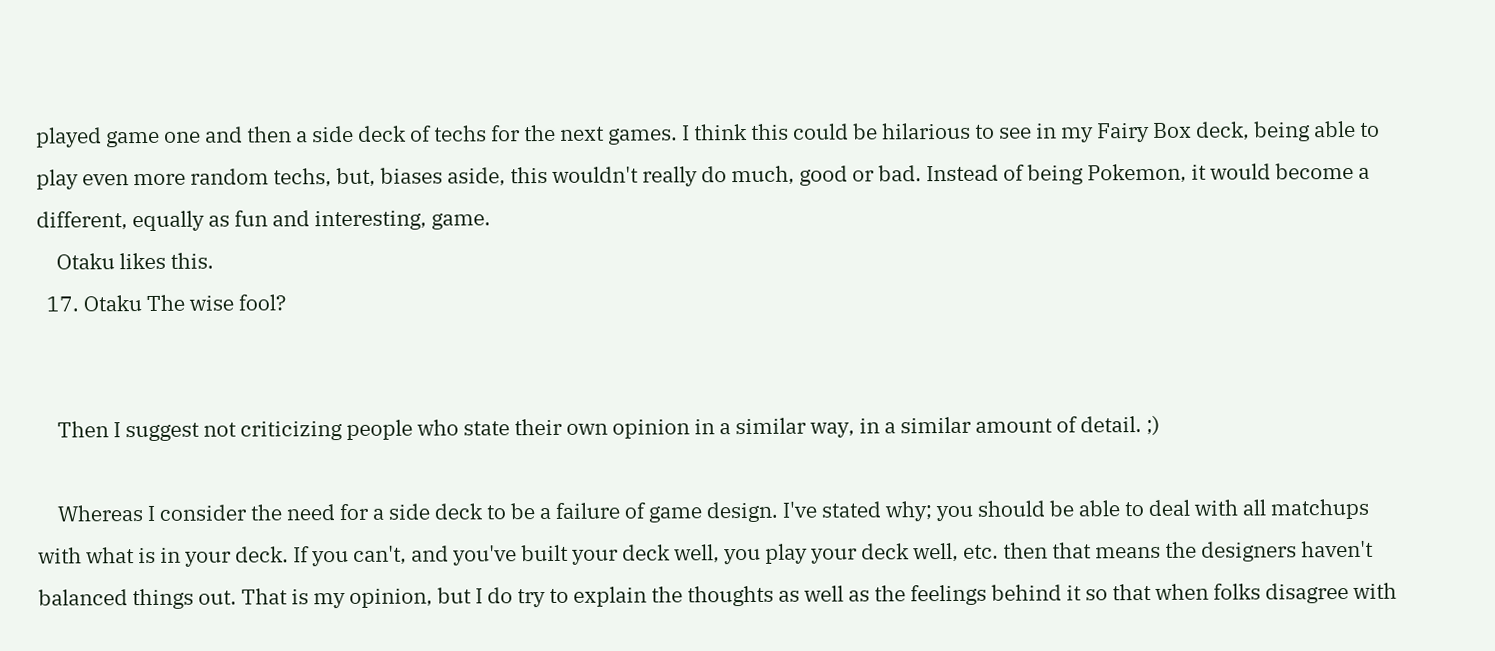played game one and then a side deck of techs for the next games. I think this could be hilarious to see in my Fairy Box deck, being able to play even more random techs, but, biases aside, this wouldn't really do much, good or bad. Instead of being Pokemon, it would become a different, equally as fun and interesting, game.
    Otaku likes this.
  17. Otaku The wise fool?


    Then I suggest not criticizing people who state their own opinion in a similar way, in a similar amount of detail. ;)

    Whereas I consider the need for a side deck to be a failure of game design. I've stated why; you should be able to deal with all matchups with what is in your deck. If you can't, and you've built your deck well, you play your deck well, etc. then that means the designers haven't balanced things out. That is my opinion, but I do try to explain the thoughts as well as the feelings behind it so that when folks disagree with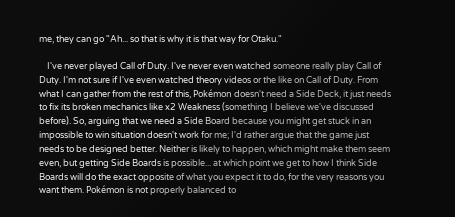me, they can go "Ah... so that is why it is that way for Otaku."

    I've never played Call of Duty. I've never even watched someone really play Call of Duty. I'm not sure if I've even watched theory videos or the like on Call of Duty. From what I can gather from the rest of this, Pokémon doesn't need a Side Deck, it just needs to fix its broken mechanics like x2 Weakness (something I believe we've discussed before). So, arguing that we need a Side Board because you might get stuck in an impossible to win situation doesn't work for me; I'd rather argue that the game just needs to be designed better. Neither is likely to happen, which might make them seem even, but getting Side Boards is possible... at which point we get to how I think Side Boards will do the exact opposite of what you expect it to do, for the very reasons you want them. Pokémon is not properly balanced to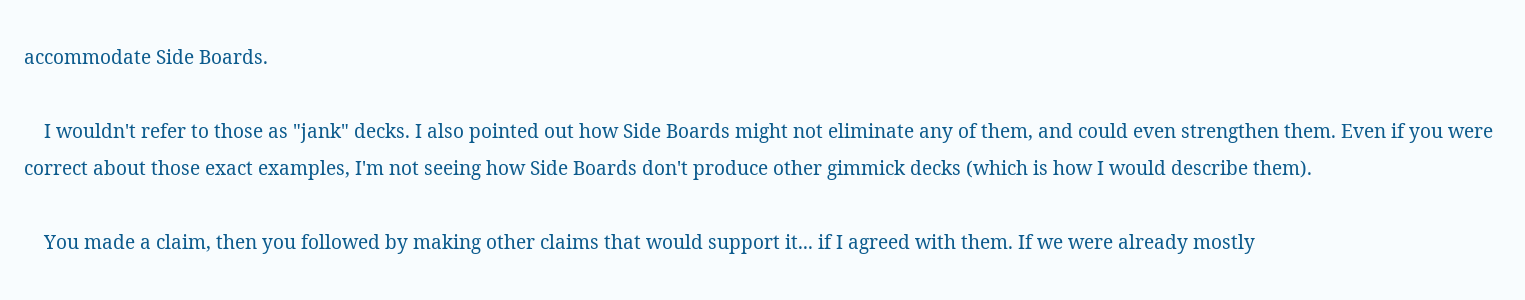accommodate Side Boards.

    I wouldn't refer to those as "jank" decks. I also pointed out how Side Boards might not eliminate any of them, and could even strengthen them. Even if you were correct about those exact examples, I'm not seeing how Side Boards don't produce other gimmick decks (which is how I would describe them).

    You made a claim, then you followed by making other claims that would support it... if I agreed with them. If we were already mostly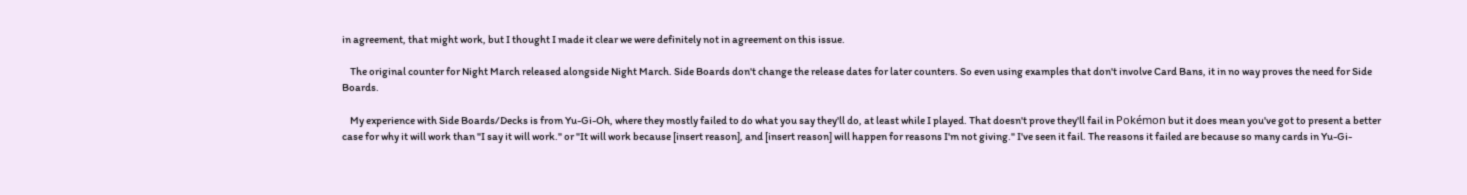in agreement, that might work, but I thought I made it clear we were definitely not in agreement on this issue.

    The original counter for Night March released alongside Night March. Side Boards don't change the release dates for later counters. So even using examples that don't involve Card Bans, it in no way proves the need for Side Boards.

    My experience with Side Boards/Decks is from Yu-Gi-Oh, where they mostly failed to do what you say they'll do, at least while I played. That doesn't prove they'll fail in Pokémon but it does mean you've got to present a better case for why it will work than "I say it will work." or "It will work because [insert reason], and [insert reason] will happen for reasons I'm not giving." I've seen it fail. The reasons it failed are because so many cards in Yu-Gi-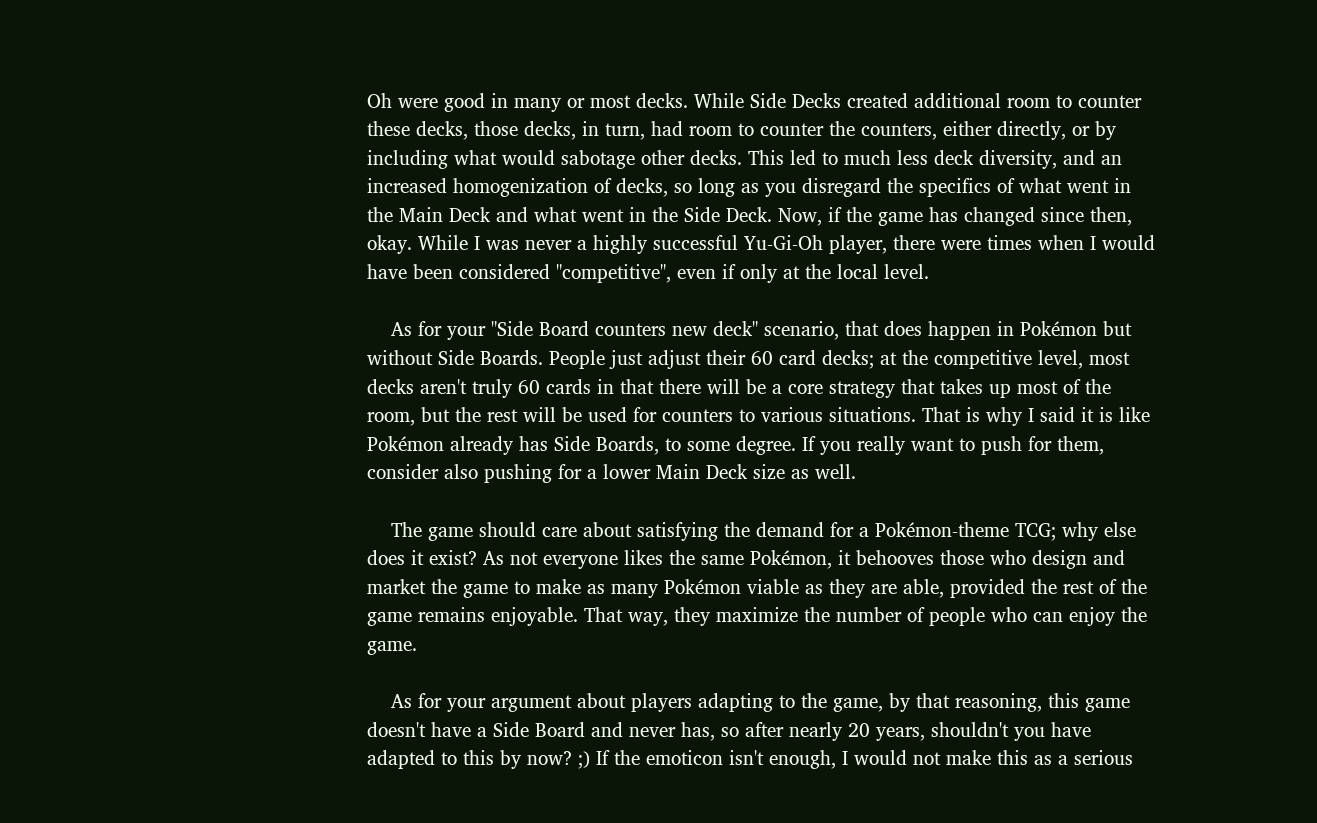Oh were good in many or most decks. While Side Decks created additional room to counter these decks, those decks, in turn, had room to counter the counters, either directly, or by including what would sabotage other decks. This led to much less deck diversity, and an increased homogenization of decks, so long as you disregard the specifics of what went in the Main Deck and what went in the Side Deck. Now, if the game has changed since then, okay. While I was never a highly successful Yu-Gi-Oh player, there were times when I would have been considered "competitive", even if only at the local level.

    As for your "Side Board counters new deck" scenario, that does happen in Pokémon but without Side Boards. People just adjust their 60 card decks; at the competitive level, most decks aren't truly 60 cards in that there will be a core strategy that takes up most of the room, but the rest will be used for counters to various situations. That is why I said it is like Pokémon already has Side Boards, to some degree. If you really want to push for them, consider also pushing for a lower Main Deck size as well.

    The game should care about satisfying the demand for a Pokémon-theme TCG; why else does it exist? As not everyone likes the same Pokémon, it behooves those who design and market the game to make as many Pokémon viable as they are able, provided the rest of the game remains enjoyable. That way, they maximize the number of people who can enjoy the game.

    As for your argument about players adapting to the game, by that reasoning, this game doesn't have a Side Board and never has, so after nearly 20 years, shouldn't you have adapted to this by now? ;) If the emoticon isn't enough, I would not make this as a serious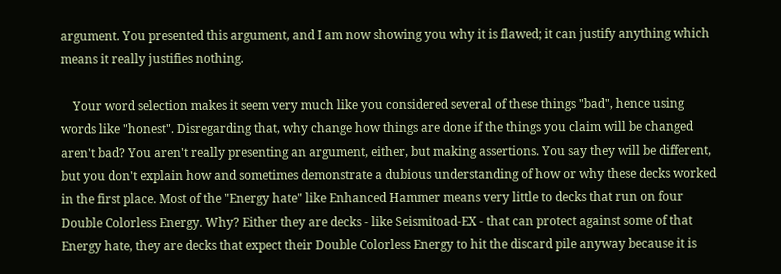argument. You presented this argument, and I am now showing you why it is flawed; it can justify anything which means it really justifies nothing.

    Your word selection makes it seem very much like you considered several of these things "bad", hence using words like "honest". Disregarding that, why change how things are done if the things you claim will be changed aren't bad? You aren't really presenting an argument, either, but making assertions. You say they will be different, but you don't explain how and sometimes demonstrate a dubious understanding of how or why these decks worked in the first place. Most of the "Energy hate" like Enhanced Hammer means very little to decks that run on four Double Colorless Energy. Why? Either they are decks - like Seismitoad-EX - that can protect against some of that Energy hate, they are decks that expect their Double Colorless Energy to hit the discard pile anyway because it is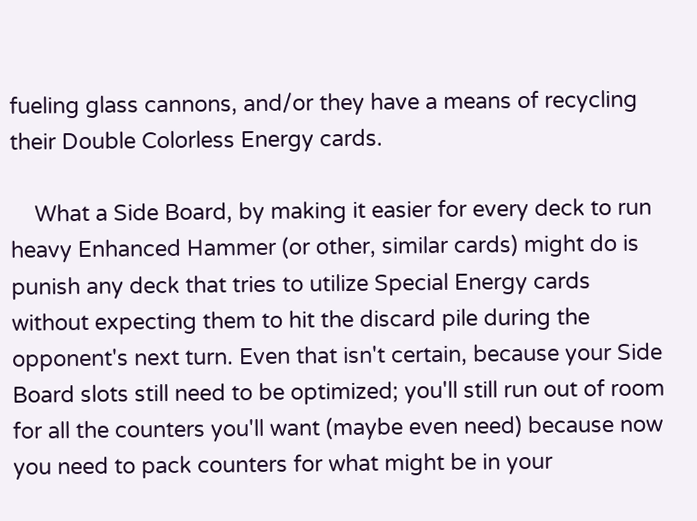fueling glass cannons, and/or they have a means of recycling their Double Colorless Energy cards.

    What a Side Board, by making it easier for every deck to run heavy Enhanced Hammer (or other, similar cards) might do is punish any deck that tries to utilize Special Energy cards without expecting them to hit the discard pile during the opponent's next turn. Even that isn't certain, because your Side Board slots still need to be optimized; you'll still run out of room for all the counters you'll want (maybe even need) because now you need to pack counters for what might be in your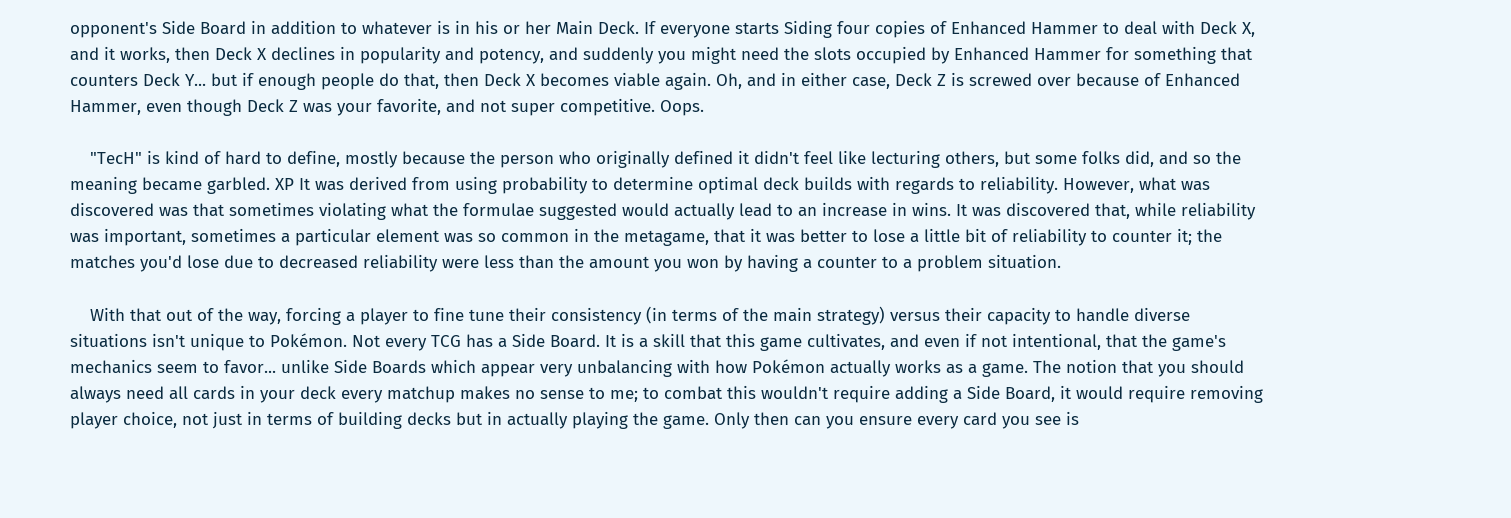opponent's Side Board in addition to whatever is in his or her Main Deck. If everyone starts Siding four copies of Enhanced Hammer to deal with Deck X, and it works, then Deck X declines in popularity and potency, and suddenly you might need the slots occupied by Enhanced Hammer for something that counters Deck Y... but if enough people do that, then Deck X becomes viable again. Oh, and in either case, Deck Z is screwed over because of Enhanced Hammer, even though Deck Z was your favorite, and not super competitive. Oops.

    "TecH" is kind of hard to define, mostly because the person who originally defined it didn't feel like lecturing others, but some folks did, and so the meaning became garbled. XP It was derived from using probability to determine optimal deck builds with regards to reliability. However, what was discovered was that sometimes violating what the formulae suggested would actually lead to an increase in wins. It was discovered that, while reliability was important, sometimes a particular element was so common in the metagame, that it was better to lose a little bit of reliability to counter it; the matches you'd lose due to decreased reliability were less than the amount you won by having a counter to a problem situation.

    With that out of the way, forcing a player to fine tune their consistency (in terms of the main strategy) versus their capacity to handle diverse situations isn't unique to Pokémon. Not every TCG has a Side Board. It is a skill that this game cultivates, and even if not intentional, that the game's mechanics seem to favor... unlike Side Boards which appear very unbalancing with how Pokémon actually works as a game. The notion that you should always need all cards in your deck every matchup makes no sense to me; to combat this wouldn't require adding a Side Board, it would require removing player choice, not just in terms of building decks but in actually playing the game. Only then can you ensure every card you see is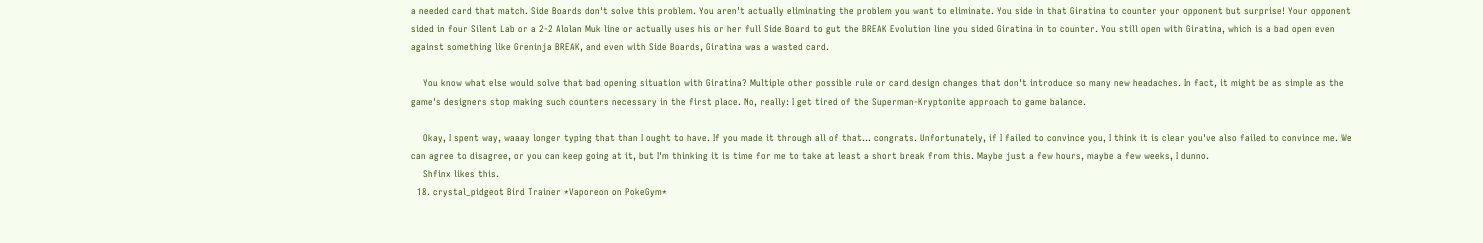a needed card that match. Side Boards don't solve this problem. You aren't actually eliminating the problem you want to eliminate. You side in that Giratina to counter your opponent but surprise! Your opponent sided in four Silent Lab or a 2-2 Alolan Muk line or actually uses his or her full Side Board to gut the BREAK Evolution line you sided Giratina in to counter. You still open with Giratina, which is a bad open even against something like Greninja BREAK, and even with Side Boards, Giratina was a wasted card.

    You know what else would solve that bad opening situation with Giratina? Multiple other possible rule or card design changes that don't introduce so many new headaches. In fact, it might be as simple as the game's designers stop making such counters necessary in the first place. No, really: I get tired of the Superman-Kryptonite approach to game balance.

    Okay, I spent way, waaay longer typing that than I ought to have. If you made it through all of that... congrats. Unfortunately, if I failed to convince you, I think it is clear you've also failed to convince me. We can agree to disagree, or you can keep going at it, but I'm thinking it is time for me to take at least a short break from this. Maybe just a few hours, maybe a few weeks, I dunno.
    Shfinx likes this.
  18. crystal_pidgeot Bird Trainer *Vaporeon on PokeGym*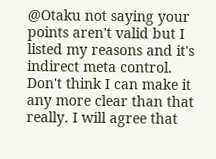@Otaku not saying your points aren't valid but I listed my reasons and it's indirect meta control. Don't think I can make it any more clear than that really. I will agree that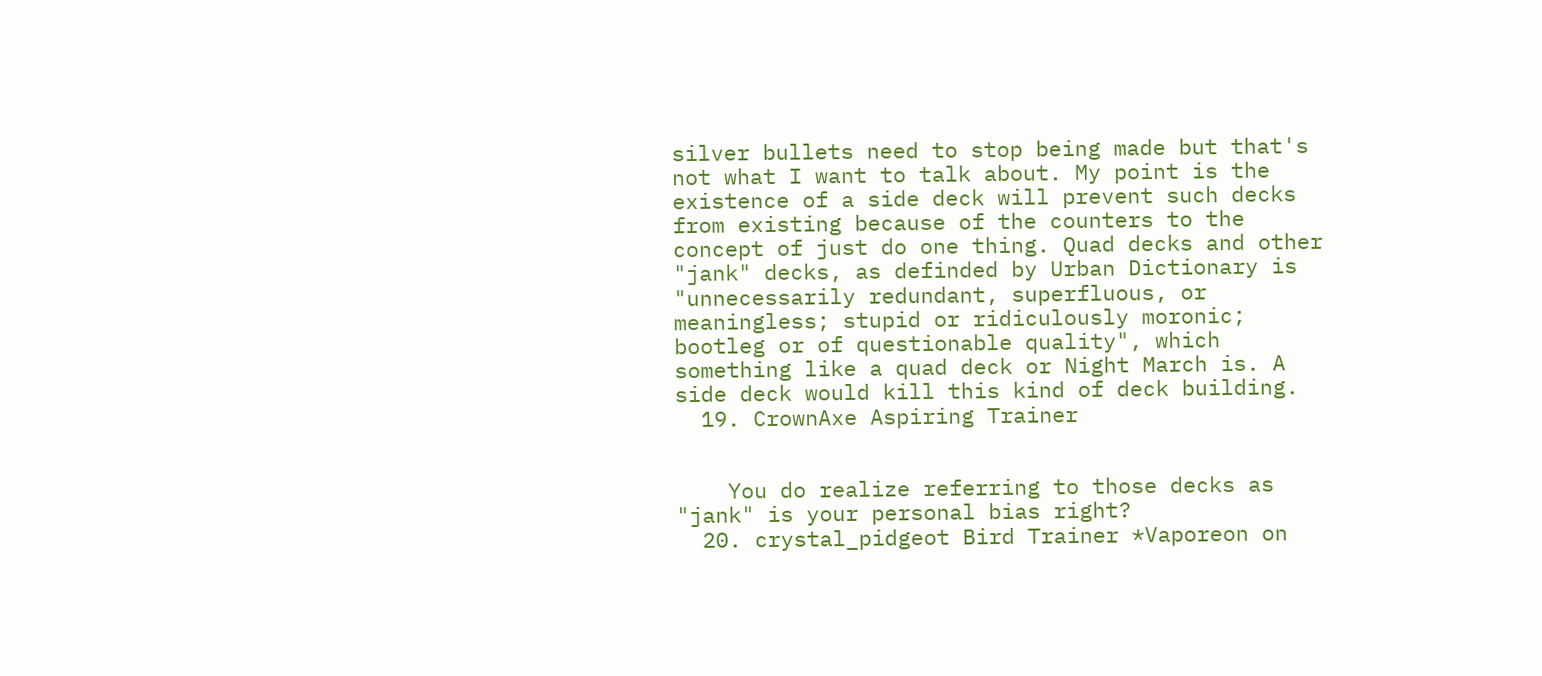silver bullets need to stop being made but that's not what I want to talk about. My point is the existence of a side deck will prevent such decks from existing because of the counters to the concept of just do one thing. Quad decks and other "jank" decks, as definded by Urban Dictionary is "unnecessarily redundant, superfluous, or meaningless; stupid or ridiculously moronic; bootleg or of questionable quality", which something like a quad deck or Night March is. A side deck would kill this kind of deck building.
  19. CrownAxe Aspiring Trainer


    You do realize referring to those decks as "jank" is your personal bias right?
  20. crystal_pidgeot Bird Trainer *Vaporeon on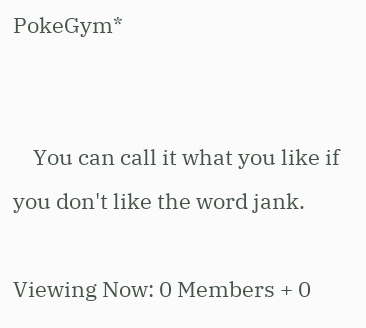PokeGym*


    You can call it what you like if you don't like the word jank.

Viewing Now: 0 Members + 0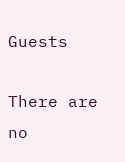Guests

There are no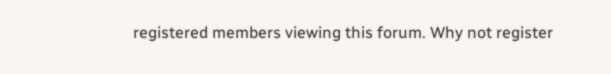registered members viewing this forum. Why not register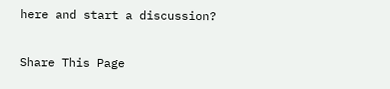here and start a discussion?

Share This Page